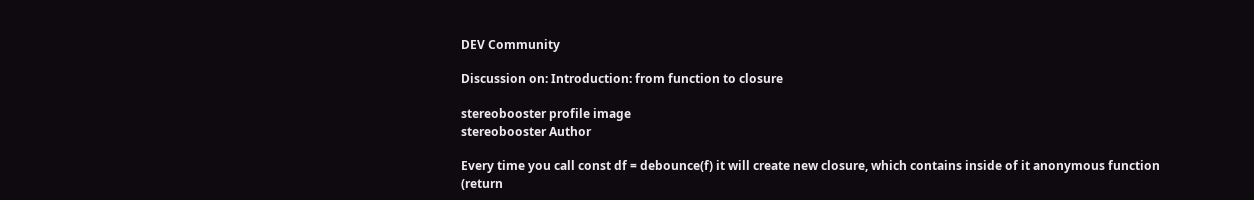DEV Community

Discussion on: Introduction: from function to closure

stereobooster profile image
stereobooster Author

Every time you call const df = debounce(f) it will create new closure, which contains inside of it anonymous function (return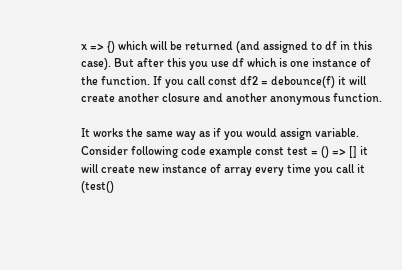x => {) which will be returned (and assigned to df in this case). But after this you use df which is one instance of the function. If you call const df2 = debounce(f) it will create another closure and another anonymous function.

It works the same way as if you would assign variable. Consider following code example const test = () => [] it will create new instance of array every time you call it (test()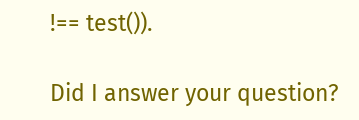!== test()).

Did I answer your question?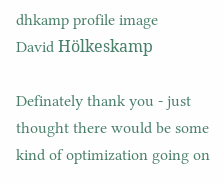dhkamp profile image
David Hölkeskamp

Definately thank you - just thought there would be some kind of optimization going on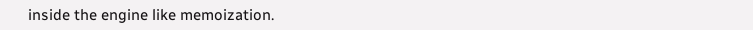inside the engine like memoization.